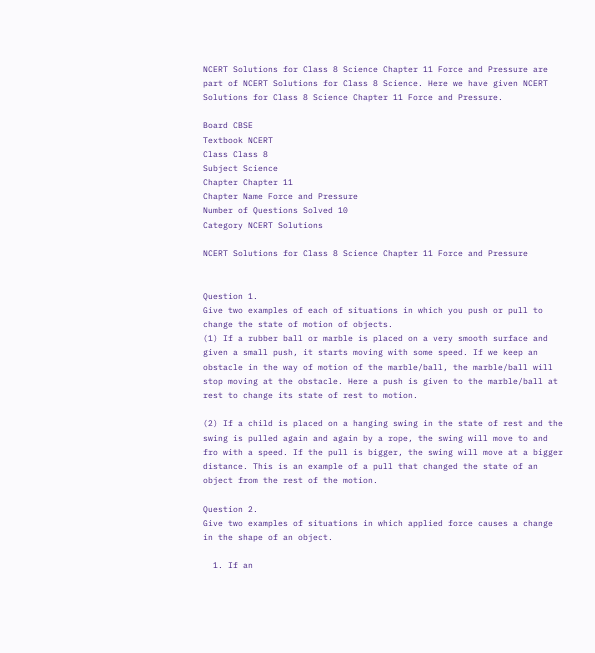NCERT Solutions for Class 8 Science Chapter 11 Force and Pressure are part of NCERT Solutions for Class 8 Science. Here we have given NCERT Solutions for Class 8 Science Chapter 11 Force and Pressure.

Board CBSE
Textbook NCERT
Class Class 8
Subject Science
Chapter Chapter 11
Chapter Name Force and Pressure
Number of Questions Solved 10
Category NCERT Solutions

NCERT Solutions for Class 8 Science Chapter 11 Force and Pressure


Question 1.
Give two examples of each of situations in which you push or pull to change the state of motion of objects.
(1) If a rubber ball or marble is placed on a very smooth surface and given a small push, it starts moving with some speed. If we keep an obstacle in the way of motion of the marble/ball, the marble/ball will stop moving at the obstacle. Here a push is given to the marble/ball at rest to change its state of rest to motion.

(2) If a child is placed on a hanging swing in the state of rest and the swing is pulled again and again by a rope, the swing will move to and fro with a speed. If the pull is bigger, the swing will move at a bigger distance. This is an example of a pull that changed the state of an object from the rest of the motion.

Question 2.
Give two examples of situations in which applied force causes a change in the shape of an object.

  1. If an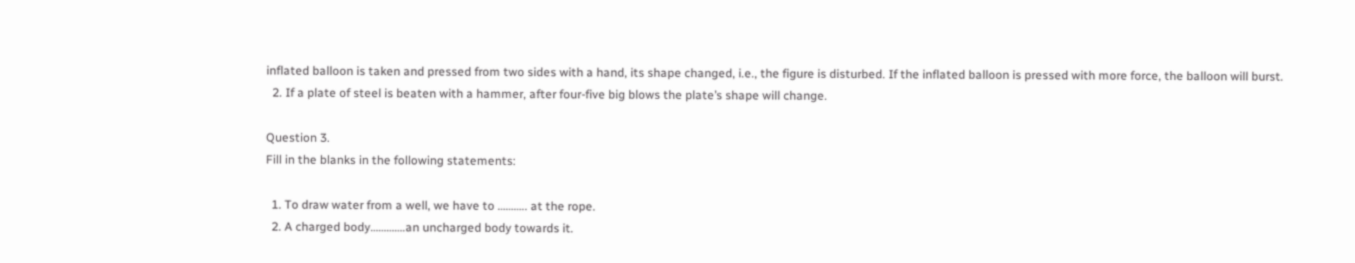inflated balloon is taken and pressed from two sides with a hand, its shape changed, i.e., the figure is disturbed. If the inflated balloon is pressed with more force, the balloon will burst.
  2. If a plate of steel is beaten with a hammer, after four-five big blows the plate’s shape will change.

Question 3.
Fill in the blanks in the following statements:

  1. To draw water from a well, we have to ……….. at the rope.
  2. A charged body………….an uncharged body towards it.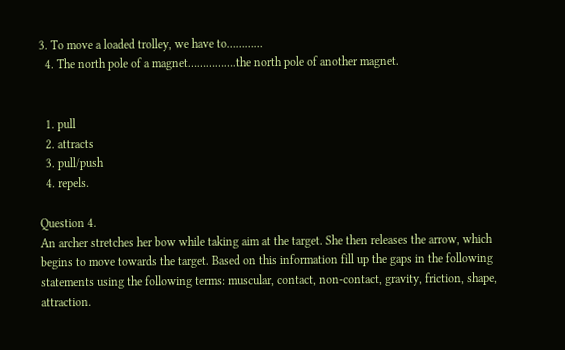3. To move a loaded trolley, we have to…………
  4. The north pole of a magnet…………….the north pole of another magnet.


  1. pull
  2. attracts
  3. pull/push
  4. repels.

Question 4.
An archer stretches her bow while taking aim at the target. She then releases the arrow, which begins to move towards the target. Based on this information fill up the gaps in the following statements using the following terms: muscular, contact, non-contact, gravity, friction, shape, attraction.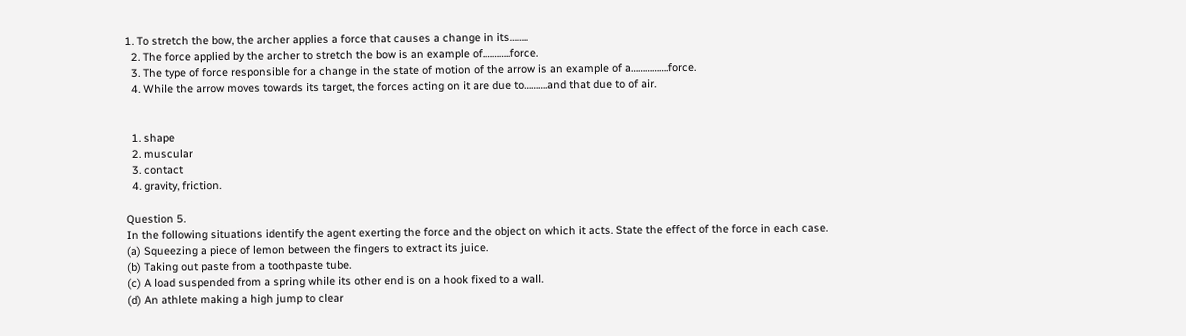1. To stretch the bow, the archer applies a force that causes a change in its……..
  2. The force applied by the archer to stretch the bow is an example of.………..force.
  3. The type of force responsible for a change in the state of motion of the arrow is an example of a…………….force.
  4. While the arrow moves towards its target, the forces acting on it are due to……….and that due to of air.


  1. shape
  2. muscular
  3. contact
  4. gravity, friction.

Question 5.
In the following situations identify the agent exerting the force and the object on which it acts. State the effect of the force in each case.
(a) Squeezing a piece of lemon between the fingers to extract its juice.
(b) Taking out paste from a toothpaste tube.
(c) A load suspended from a spring while its other end is on a hook fixed to a wall.
(d) An athlete making a high jump to clear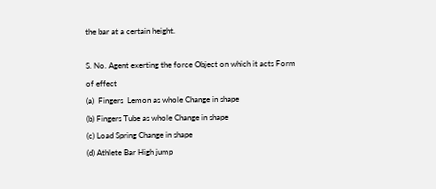the bar at a certain height.

S. No. Agent exerting the force Object on which it acts Form of effect
(a)  Fingers  Lemon as whole Change in shape
(b) Fingers Tube as whole Change in shape
(c) Load Spring Change in shape
(d) Athlete Bar High jump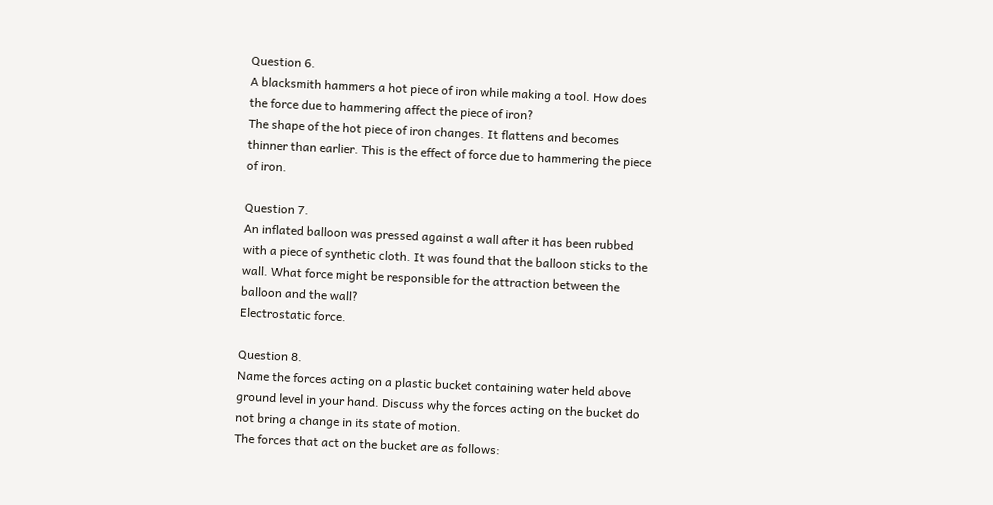Question 6.
A blacksmith hammers a hot piece of iron while making a tool. How does the force due to hammering affect the piece of iron?
The shape of the hot piece of iron changes. It flattens and becomes thinner than earlier. This is the effect of force due to hammering the piece of iron.

Question 7.
An inflated balloon was pressed against a wall after it has been rubbed with a piece of synthetic cloth. It was found that the balloon sticks to the wall. What force might be responsible for the attraction between the balloon and the wall?
Electrostatic force.

Question 8.
Name the forces acting on a plastic bucket containing water held above ground level in your hand. Discuss why the forces acting on the bucket do not bring a change in its state of motion.
The forces that act on the bucket are as follows: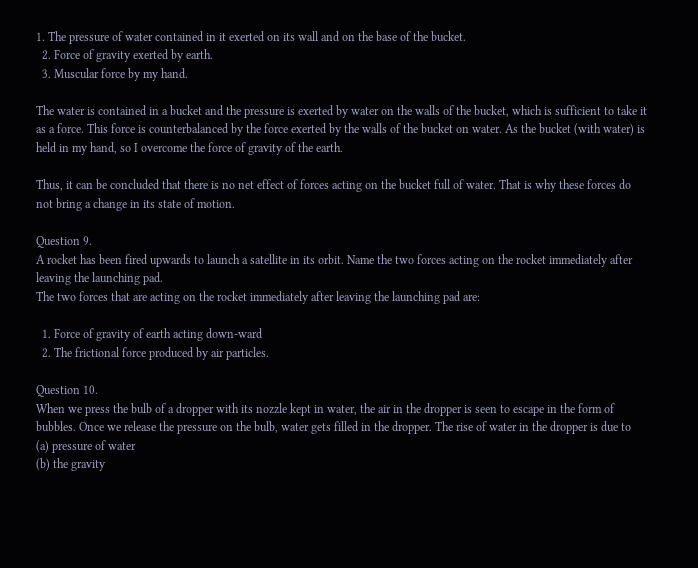1. The pressure of water contained in it exerted on its wall and on the base of the bucket.
  2. Force of gravity exerted by earth.
  3. Muscular force by my hand.

The water is contained in a bucket and the pressure is exerted by water on the walls of the bucket, which is sufficient to take it as a force. This force is counterbalanced by the force exerted by the walls of the bucket on water. As the bucket (with water) is held in my hand, so I overcome the force of gravity of the earth.

Thus, it can be concluded that there is no net effect of forces acting on the bucket full of water. That is why these forces do not bring a change in its state of motion.

Question 9.
A rocket has been fired upwards to launch a satellite in its orbit. Name the two forces acting on the rocket immediately after leaving the launching pad.
The two forces that are acting on the rocket immediately after leaving the launching pad are:

  1. Force of gravity of earth acting down-ward
  2. The frictional force produced by air particles.

Question 10.
When we press the bulb of a dropper with its nozzle kept in water, the air in the dropper is seen to escape in the form of bubbles. Once we release the pressure on the bulb, water gets filled in the dropper. The rise of water in the dropper is due to
(a) pressure of water
(b) the gravity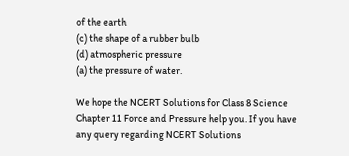of the earth
(c) the shape of a rubber bulb
(d) atmospheric pressure
(a) the pressure of water.

We hope the NCERT Solutions for Class 8 Science Chapter 11 Force and Pressure help you. If you have any query regarding NCERT Solutions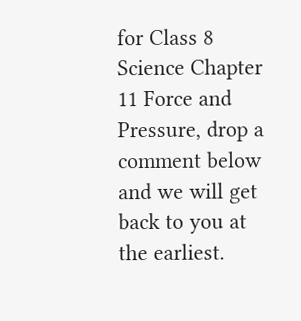for Class 8 Science Chapter 11 Force and Pressure, drop a comment below and we will get back to you at the earliest.